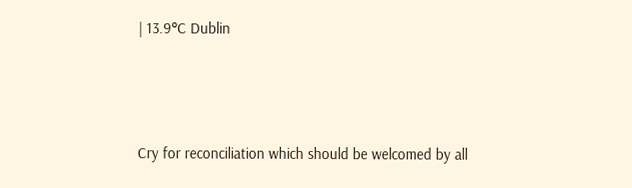| 13.9°C Dublin



Cry for reconciliation which should be welcomed by all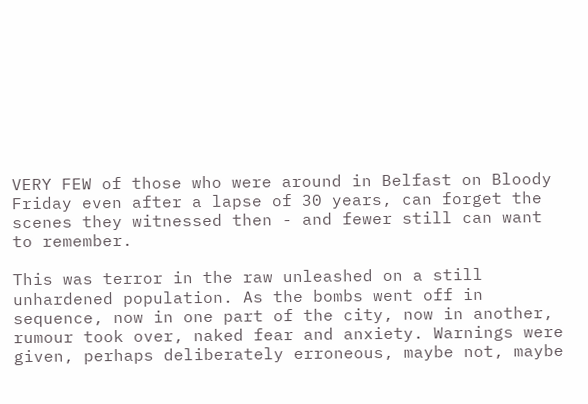VERY FEW of those who were around in Belfast on Bloody Friday even after a lapse of 30 years, can forget the scenes they witnessed then - and fewer still can want to remember.

This was terror in the raw unleashed on a still unhardened population. As the bombs went off in sequence, now in one part of the city, now in another, rumour took over, naked fear and anxiety. Warnings were given, perhaps deliberately erroneous, maybe not, maybe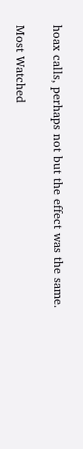hoax calls, perhaps not but the effect was the same.

Most Watched